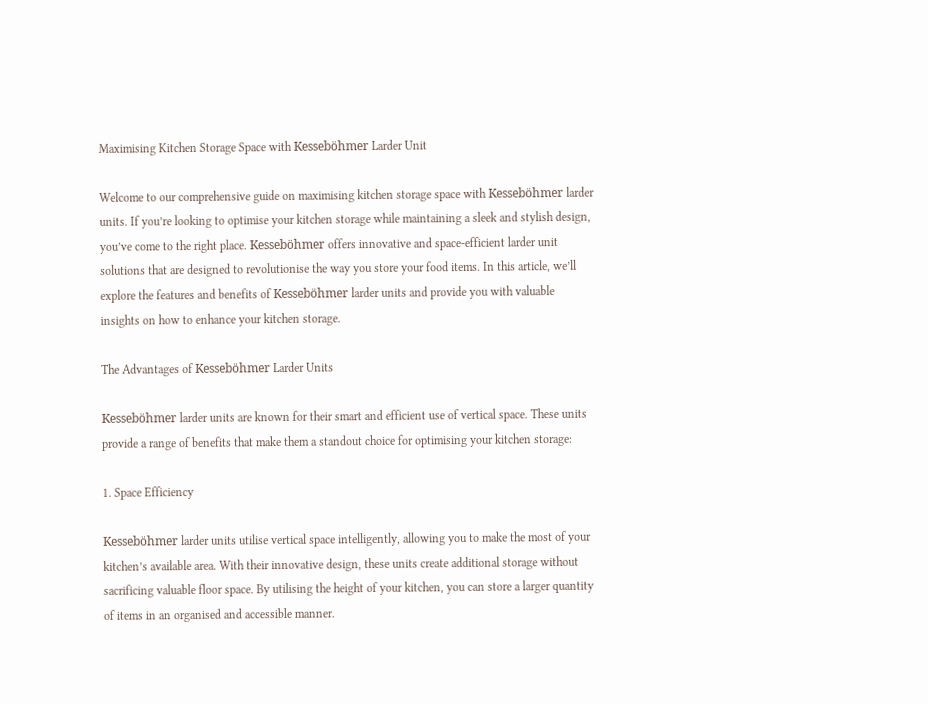Maximising Kitchen Storage Space with Kesseböhmer Larder Unit

Welcome to our comprehensive guide on maximising kitchen storage space with Kesseböhmer larder units. If you’re looking to optimise your kitchen storage while maintaining a sleek and stylish design, you’ve come to the right place. Kesseböhmer offers innovative and space-efficient larder unit solutions that are designed to revolutionise the way you store your food items. In this article, we’ll explore the features and benefits of Kesseböhmer larder units and provide you with valuable insights on how to enhance your kitchen storage.

The Advantages of Kesseböhmer Larder Units

Kesseböhmer larder units are known for their smart and efficient use of vertical space. These units provide a range of benefits that make them a standout choice for optimising your kitchen storage:

1. Space Efficiency

Kesseböhmer larder units utilise vertical space intelligently, allowing you to make the most of your kitchen’s available area. With their innovative design, these units create additional storage without sacrificing valuable floor space. By utilising the height of your kitchen, you can store a larger quantity of items in an organised and accessible manner.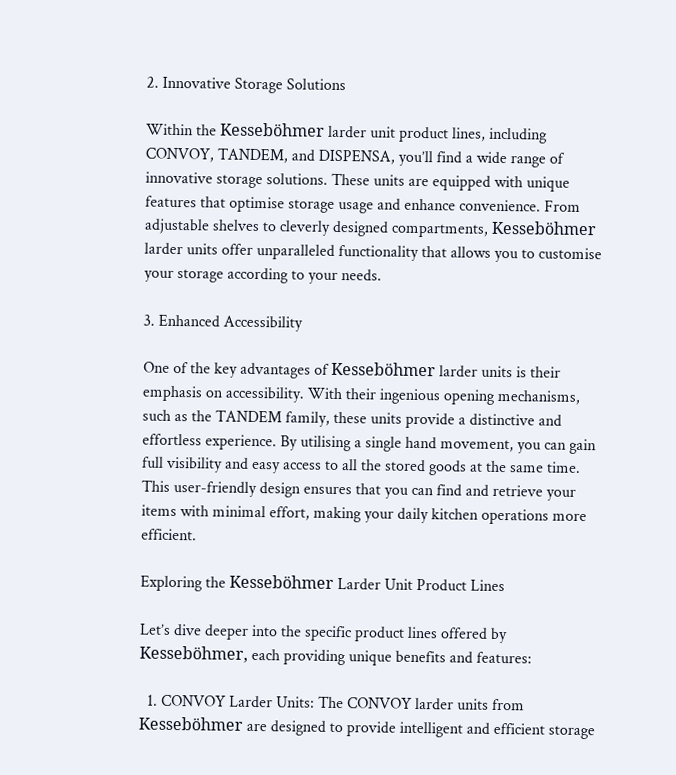2. Innovative Storage Solutions

Within the Kesseböhmer larder unit product lines, including CONVOY, TANDEM, and DISPENSA, you’ll find a wide range of innovative storage solutions. These units are equipped with unique features that optimise storage usage and enhance convenience. From adjustable shelves to cleverly designed compartments, Kesseböhmer larder units offer unparalleled functionality that allows you to customise your storage according to your needs.

3. Enhanced Accessibility

One of the key advantages of Kesseböhmer larder units is their emphasis on accessibility. With their ingenious opening mechanisms, such as the TANDEM family, these units provide a distinctive and effortless experience. By utilising a single hand movement, you can gain full visibility and easy access to all the stored goods at the same time. This user-friendly design ensures that you can find and retrieve your items with minimal effort, making your daily kitchen operations more efficient.

Exploring the Kesseböhmer Larder Unit Product Lines

Let’s dive deeper into the specific product lines offered by Kesseböhmer, each providing unique benefits and features:

  1. CONVOY Larder Units: The CONVOY larder units from Kesseböhmer are designed to provide intelligent and efficient storage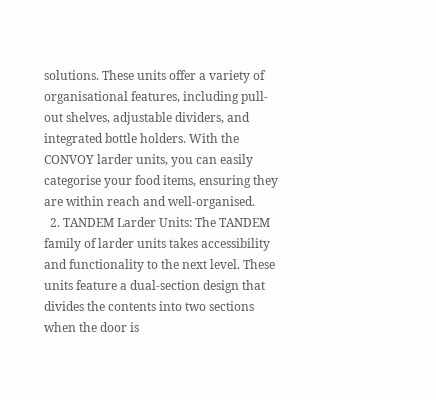solutions. These units offer a variety of organisational features, including pull-out shelves, adjustable dividers, and integrated bottle holders. With the CONVOY larder units, you can easily categorise your food items, ensuring they are within reach and well-organised.
  2. TANDEM Larder Units: The TANDEM family of larder units takes accessibility and functionality to the next level. These units feature a dual-section design that divides the contents into two sections when the door is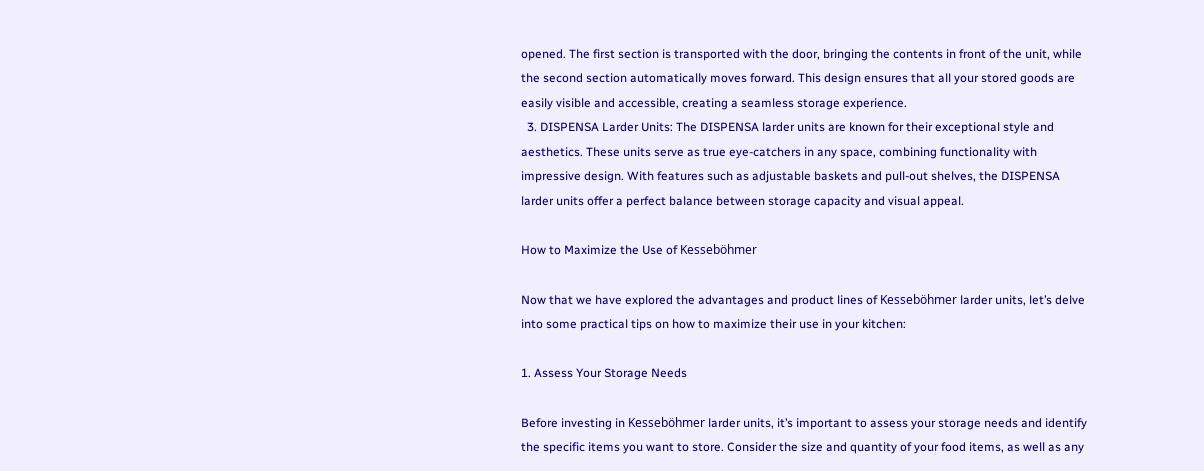opened. The first section is transported with the door, bringing the contents in front of the unit, while the second section automatically moves forward. This design ensures that all your stored goods are easily visible and accessible, creating a seamless storage experience.
  3. DISPENSA Larder Units: The DISPENSA larder units are known for their exceptional style and aesthetics. These units serve as true eye-catchers in any space, combining functionality with impressive design. With features such as adjustable baskets and pull-out shelves, the DISPENSA larder units offer a perfect balance between storage capacity and visual appeal.

How to Maximize the Use of Kesseböhmer

Now that we have explored the advantages and product lines of Kesseböhmer larder units, let’s delve into some practical tips on how to maximize their use in your kitchen:

1. Assess Your Storage Needs

Before investing in Kesseböhmer larder units, it’s important to assess your storage needs and identify the specific items you want to store. Consider the size and quantity of your food items, as well as any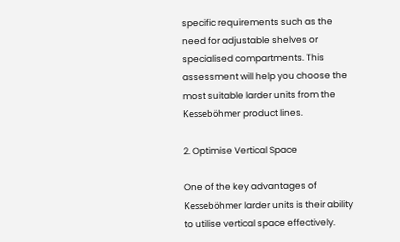specific requirements such as the need for adjustable shelves or specialised compartments. This assessment will help you choose the most suitable larder units from the Kesseböhmer product lines.

2. Optimise Vertical Space

One of the key advantages of Kesseböhmer larder units is their ability to utilise vertical space effectively.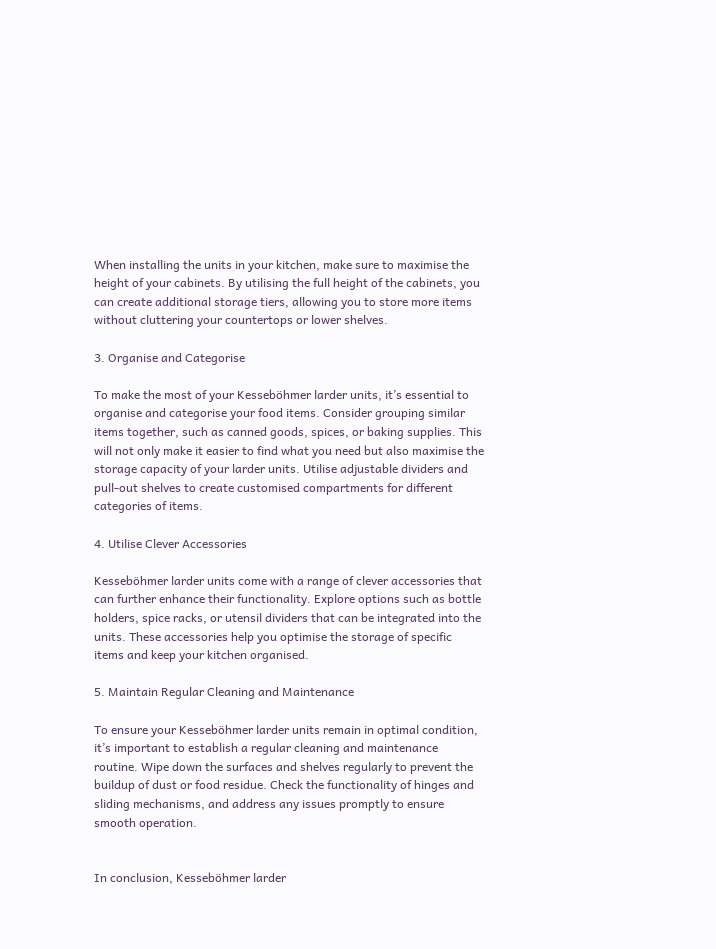When installing the units in your kitchen, make sure to maximise the height of your cabinets. By utilising the full height of the cabinets, you can create additional storage tiers, allowing you to store more items without cluttering your countertops or lower shelves.

3. Organise and Categorise

To make the most of your Kesseböhmer larder units, it’s essential to organise and categorise your food items. Consider grouping similar items together, such as canned goods, spices, or baking supplies. This will not only make it easier to find what you need but also maximise the storage capacity of your larder units. Utilise adjustable dividers and pull-out shelves to create customised compartments for different categories of items.

4. Utilise Clever Accessories

Kesseböhmer larder units come with a range of clever accessories that can further enhance their functionality. Explore options such as bottle holders, spice racks, or utensil dividers that can be integrated into the units. These accessories help you optimise the storage of specific items and keep your kitchen organised.

5. Maintain Regular Cleaning and Maintenance

To ensure your Kesseböhmer larder units remain in optimal condition, it’s important to establish a regular cleaning and maintenance routine. Wipe down the surfaces and shelves regularly to prevent the buildup of dust or food residue. Check the functionality of hinges and sliding mechanisms, and address any issues promptly to ensure smooth operation.


In conclusion, Kesseböhmer larder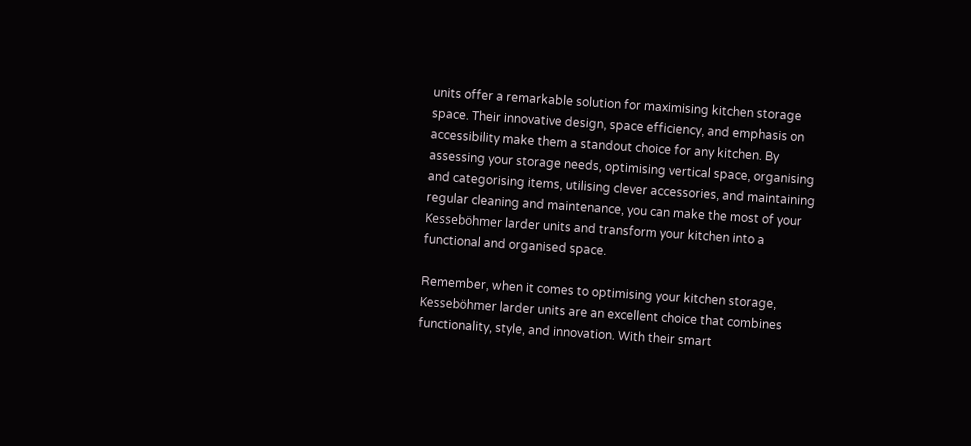units offer a remarkable solution for maximising kitchen storage space. Their innovative design, space efficiency, and emphasis on accessibility make them a standout choice for any kitchen. By assessing your storage needs, optimising vertical space, organising and categorising items, utilising clever accessories, and maintaining regular cleaning and maintenance, you can make the most of your Kesseböhmer larder units and transform your kitchen into a functional and organised space.

Remember, when it comes to optimising your kitchen storage, Kesseböhmer larder units are an excellent choice that combines functionality, style, and innovation. With their smart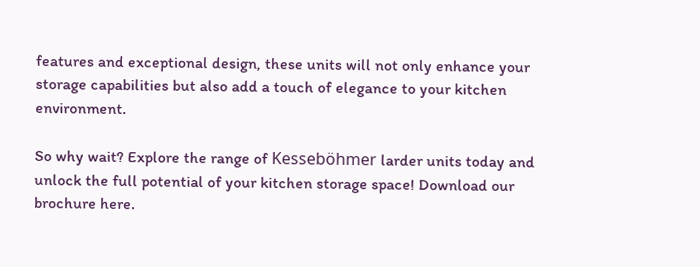features and exceptional design, these units will not only enhance your storage capabilities but also add a touch of elegance to your kitchen environment.

So why wait? Explore the range of Kesseböhmer larder units today and unlock the full potential of your kitchen storage space! Download our brochure here.